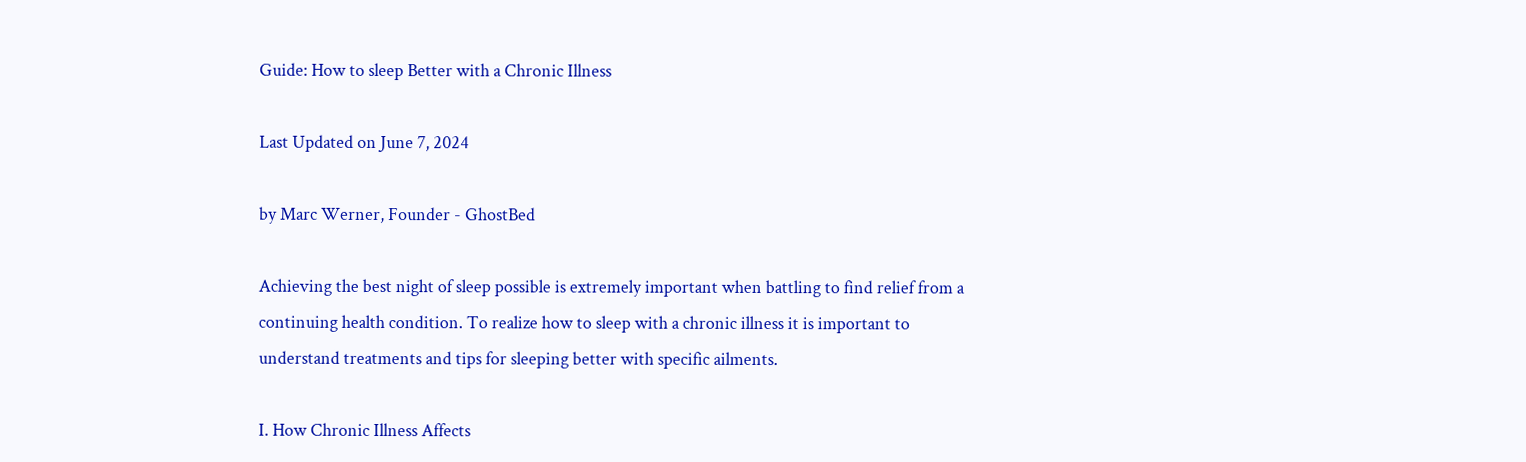Guide: How to sleep Better with a Chronic Illness

Last Updated on June 7, 2024

by Marc Werner, Founder - GhostBed

Achieving the best night of sleep possible is extremely important when battling to find relief from a continuing health condition. To realize how to sleep with a chronic illness it is important to understand treatments and tips for sleeping better with specific ailments.

I. How Chronic Illness Affects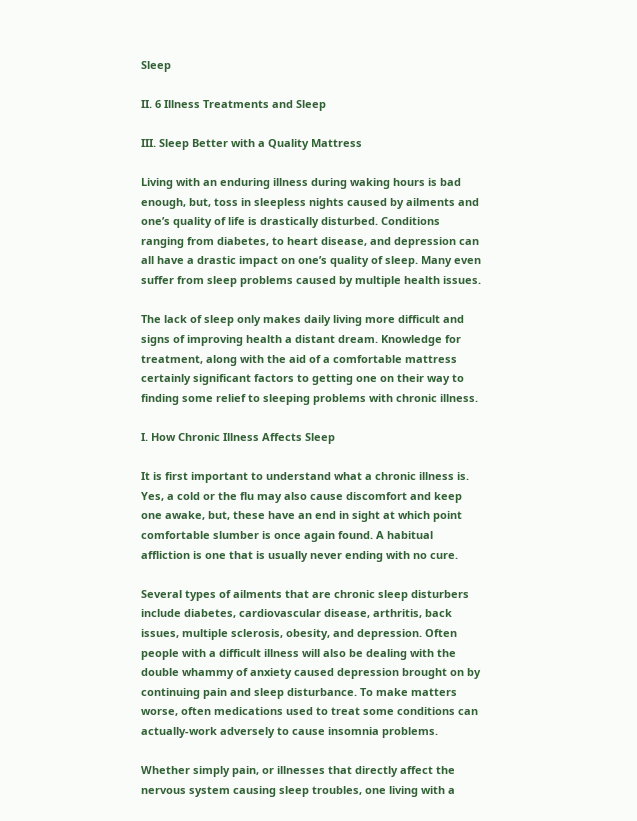Sleep

II. 6 Illness Treatments and Sleep

III. Sleep Better with a Quality Mattress

Living with an enduring illness during waking hours is bad enough, but, toss in sleepless nights caused by ailments and one’s quality of life is drastically disturbed. Conditions ranging from diabetes, to heart disease, and depression can all have a drastic impact on one’s quality of sleep. Many even suffer from sleep problems caused by multiple health issues.

The lack of sleep only makes daily living more difficult and signs of improving health a distant dream. Knowledge for treatment, along with the aid of a comfortable mattress certainly significant factors to getting one on their way to finding some relief to sleeping problems with chronic illness.

I. How Chronic Illness Affects Sleep

It is first important to understand what a chronic illness is. Yes, a cold or the flu may also cause discomfort and keep one awake, but, these have an end in sight at which point comfortable slumber is once again found. A habitual affliction is one that is usually never ending with no cure.

Several types of ailments that are chronic sleep disturbers include diabetes, cardiovascular disease, arthritis, back issues, multiple sclerosis, obesity, and depression. Often people with a difficult illness will also be dealing with the double whammy of anxiety caused depression brought on by continuing pain and sleep disturbance. To make matters worse, often medications used to treat some conditions can actually-work adversely to cause insomnia problems.

Whether simply pain, or illnesses that directly affect the nervous system causing sleep troubles, one living with a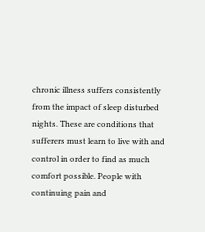chronic illness suffers consistently from the impact of sleep disturbed nights. These are conditions that sufferers must learn to live with and control in order to find as much comfort possible. People with continuing pain and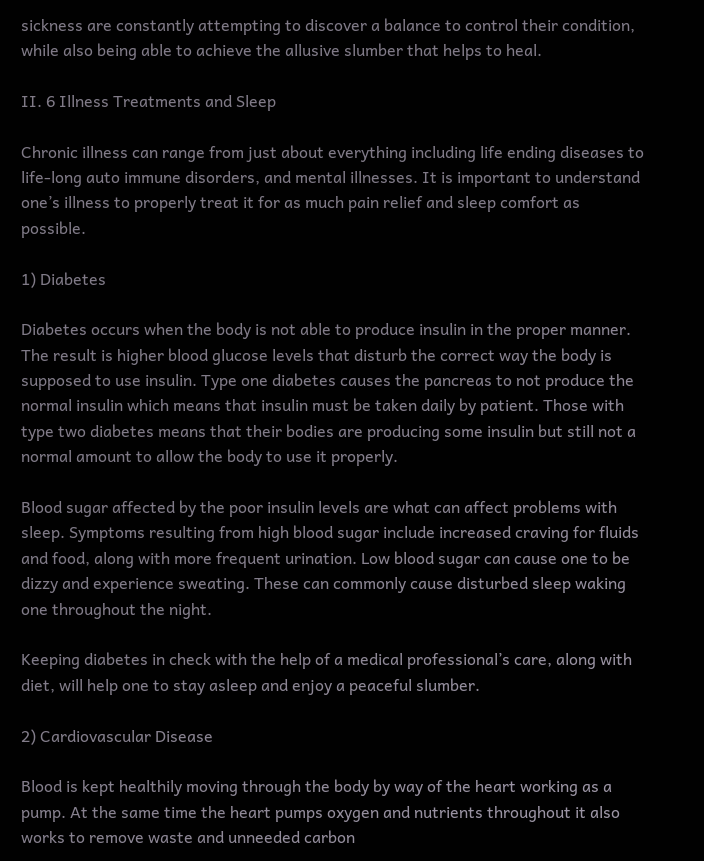sickness are constantly attempting to discover a balance to control their condition, while also being able to achieve the allusive slumber that helps to heal.

II. 6 Illness Treatments and Sleep

Chronic illness can range from just about everything including life ending diseases to life-long auto immune disorders, and mental illnesses. It is important to understand one’s illness to properly treat it for as much pain relief and sleep comfort as possible.

1) Diabetes

Diabetes occurs when the body is not able to produce insulin in the proper manner. The result is higher blood glucose levels that disturb the correct way the body is supposed to use insulin. Type one diabetes causes the pancreas to not produce the normal insulin which means that insulin must be taken daily by patient. Those with type two diabetes means that their bodies are producing some insulin but still not a normal amount to allow the body to use it properly.

Blood sugar affected by the poor insulin levels are what can affect problems with sleep. Symptoms resulting from high blood sugar include increased craving for fluids and food, along with more frequent urination. Low blood sugar can cause one to be dizzy and experience sweating. These can commonly cause disturbed sleep waking one throughout the night.

Keeping diabetes in check with the help of a medical professional’s care, along with diet, will help one to stay asleep and enjoy a peaceful slumber.

2) Cardiovascular Disease

Blood is kept healthily moving through the body by way of the heart working as a pump. At the same time the heart pumps oxygen and nutrients throughout it also works to remove waste and unneeded carbon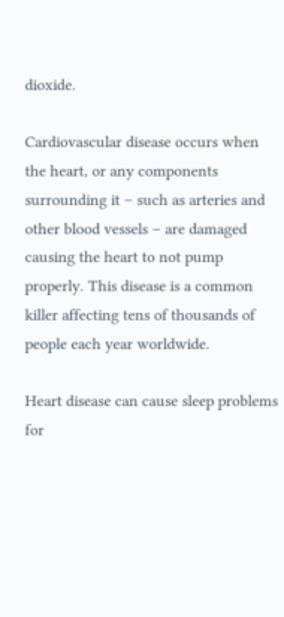dioxide.

Cardiovascular disease occurs when the heart, or any components surrounding it – such as arteries and other blood vessels – are damaged causing the heart to not pump properly. This disease is a common killer affecting tens of thousands of people each year worldwide.

Heart disease can cause sleep problems for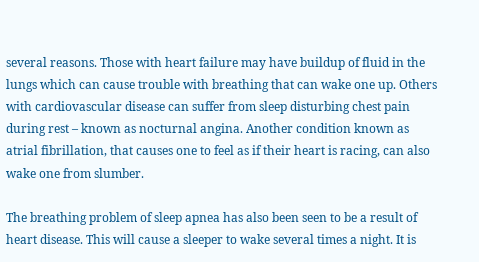several reasons. Those with heart failure may have buildup of fluid in the lungs which can cause trouble with breathing that can wake one up. Others with cardiovascular disease can suffer from sleep disturbing chest pain during rest – known as nocturnal angina. Another condition known as atrial fibrillation, that causes one to feel as if their heart is racing, can also wake one from slumber.

The breathing problem of sleep apnea has also been seen to be a result of heart disease. This will cause a sleeper to wake several times a night. It is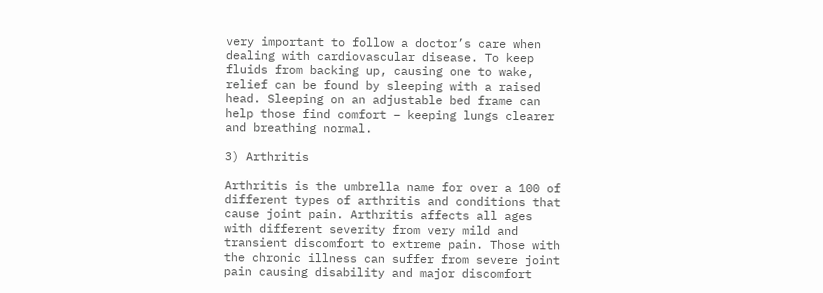very important to follow a doctor’s care when dealing with cardiovascular disease. To keep fluids from backing up, causing one to wake, relief can be found by sleeping with a raised head. Sleeping on an adjustable bed frame can help those find comfort – keeping lungs clearer and breathing normal.

3) Arthritis

Arthritis is the umbrella name for over a 100 of different types of arthritis and conditions that cause joint pain. Arthritis affects all ages with different severity from very mild and transient discomfort to extreme pain. Those with the chronic illness can suffer from severe joint pain causing disability and major discomfort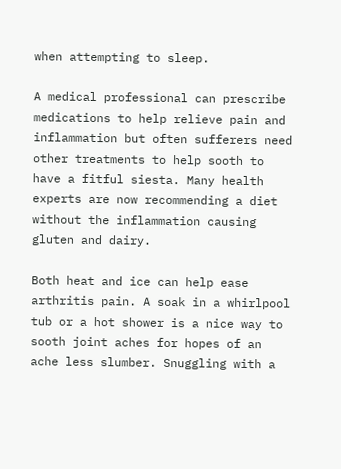when attempting to sleep.

A medical professional can prescribe medications to help relieve pain and inflammation but often sufferers need other treatments to help sooth to have a fitful siesta. Many health experts are now recommending a diet without the inflammation causing gluten and dairy.

Both heat and ice can help ease arthritis pain. A soak in a whirlpool tub or a hot shower is a nice way to sooth joint aches for hopes of an ache less slumber. Snuggling with a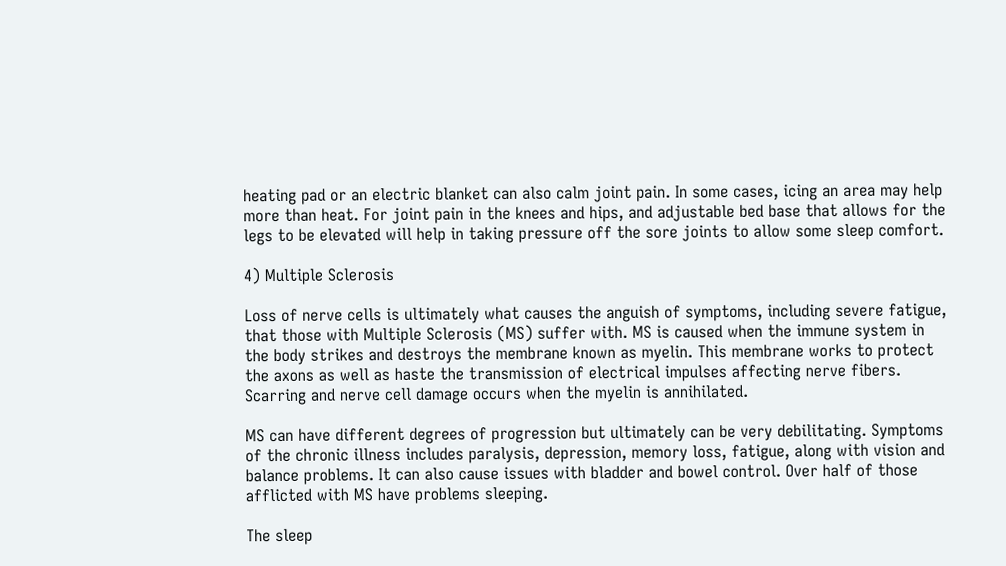heating pad or an electric blanket can also calm joint pain. In some cases, icing an area may help more than heat. For joint pain in the knees and hips, and adjustable bed base that allows for the legs to be elevated will help in taking pressure off the sore joints to allow some sleep comfort.

4) Multiple Sclerosis

Loss of nerve cells is ultimately what causes the anguish of symptoms, including severe fatigue, that those with Multiple Sclerosis (MS) suffer with. MS is caused when the immune system in the body strikes and destroys the membrane known as myelin. This membrane works to protect the axons as well as haste the transmission of electrical impulses affecting nerve fibers. Scarring and nerve cell damage occurs when the myelin is annihilated.

MS can have different degrees of progression but ultimately can be very debilitating. Symptoms of the chronic illness includes paralysis, depression, memory loss, fatigue, along with vision and balance problems. It can also cause issues with bladder and bowel control. Over half of those afflicted with MS have problems sleeping.

The sleep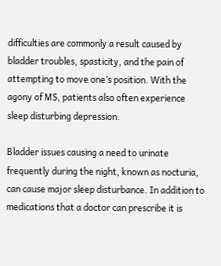difficulties are commonly a result caused by bladder troubles, spasticity, and the pain of attempting to move one’s position. With the agony of MS, patients also often experience sleep disturbing depression.

Bladder issues causing a need to urinate frequently during the night, known as nocturia, can cause major sleep disturbance. In addition to medications that a doctor can prescribe it is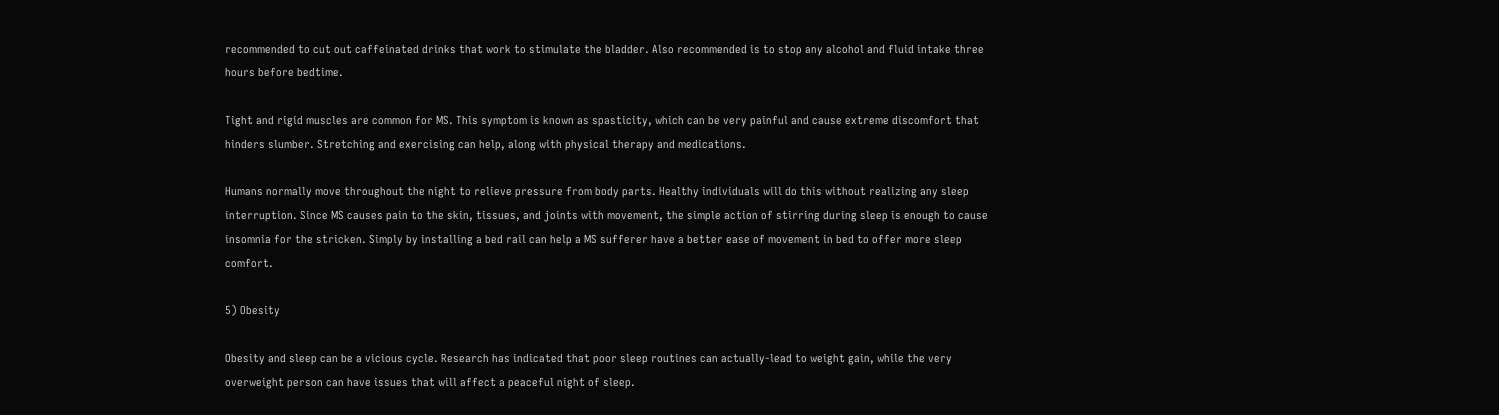recommended to cut out caffeinated drinks that work to stimulate the bladder. Also recommended is to stop any alcohol and fluid intake three hours before bedtime.

Tight and rigid muscles are common for MS. This symptom is known as spasticity, which can be very painful and cause extreme discomfort that hinders slumber. Stretching and exercising can help, along with physical therapy and medications.

Humans normally move throughout the night to relieve pressure from body parts. Healthy individuals will do this without realizing any sleep interruption. Since MS causes pain to the skin, tissues, and joints with movement, the simple action of stirring during sleep is enough to cause insomnia for the stricken. Simply by installing a bed rail can help a MS sufferer have a better ease of movement in bed to offer more sleep comfort.

5) Obesity

Obesity and sleep can be a vicious cycle. Research has indicated that poor sleep routines can actually-lead to weight gain, while the very overweight person can have issues that will affect a peaceful night of sleep.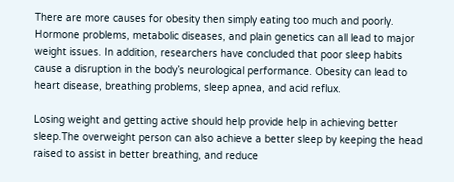There are more causes for obesity then simply eating too much and poorly. Hormone problems, metabolic diseases, and plain genetics can all lead to major weight issues. In addition, researchers have concluded that poor sleep habits cause a disruption in the body’s neurological performance. Obesity can lead to heart disease, breathing problems, sleep apnea, and acid reflux.

Losing weight and getting active should help provide help in achieving better sleep.The overweight person can also achieve a better sleep by keeping the head raised to assist in better breathing, and reduce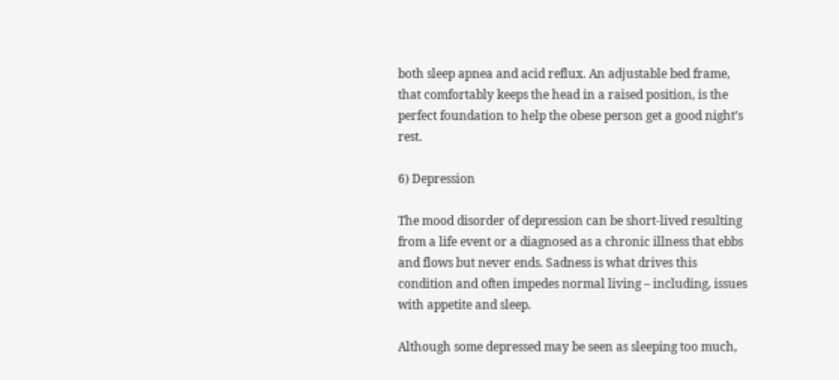both sleep apnea and acid reflux. An adjustable bed frame, that comfortably keeps the head in a raised position, is the perfect foundation to help the obese person get a good night’s rest.

6) Depression

The mood disorder of depression can be short-lived resulting from a life event or a diagnosed as a chronic illness that ebbs and flows but never ends. Sadness is what drives this condition and often impedes normal living – including, issues with appetite and sleep.

Although some depressed may be seen as sleeping too much,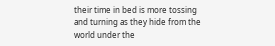their time in bed is more tossing and turning as they hide from the world under the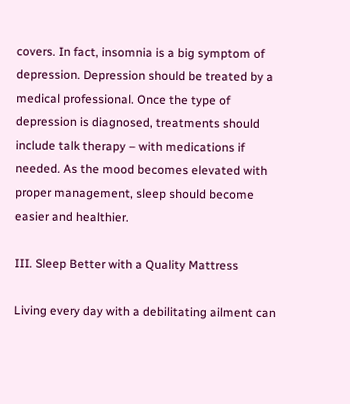covers. In fact, insomnia is a big symptom of depression. Depression should be treated by a medical professional. Once the type of depression is diagnosed, treatments should include talk therapy – with medications if needed. As the mood becomes elevated with proper management, sleep should become easier and healthier.

III. Sleep Better with a Quality Mattress

Living every day with a debilitating ailment can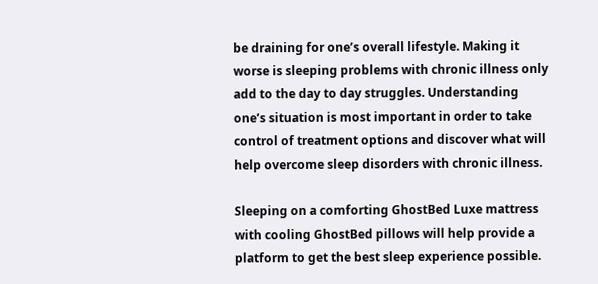be draining for one’s overall lifestyle. Making it worse is sleeping problems with chronic illness only add to the day to day struggles. Understanding one’s situation is most important in order to take control of treatment options and discover what will help overcome sleep disorders with chronic illness.

Sleeping on a comforting GhostBed Luxe mattress with cooling GhostBed pillows will help provide a platform to get the best sleep experience possible.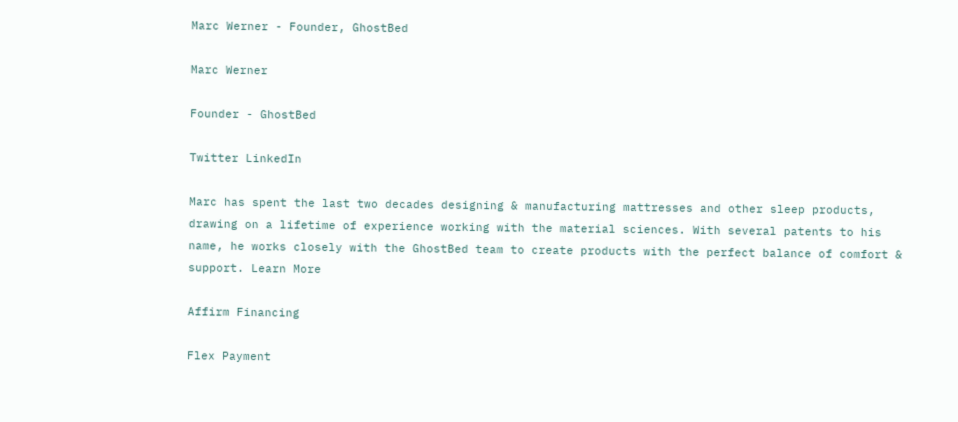Marc Werner - Founder, GhostBed

Marc Werner

Founder - GhostBed

Twitter LinkedIn

Marc has spent the last two decades designing & manufacturing mattresses and other sleep products, drawing on a lifetime of experience working with the material sciences. With several patents to his name, he works closely with the GhostBed team to create products with the perfect balance of comfort & support. Learn More

Affirm Financing

Flex Payment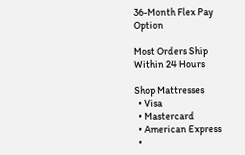36-Month Flex Pay Option

Most Orders Ship Within 24 Hours

Shop Mattresses
  • Visa
  • Mastercard
  • American Express
  •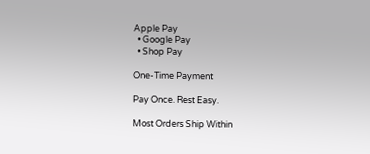Apple Pay
  • Google Pay
  • Shop Pay

One-Time Payment

Pay Once. Rest Easy.

Most Orders Ship Within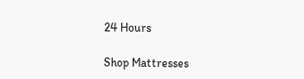24 Hours

Shop Mattresses